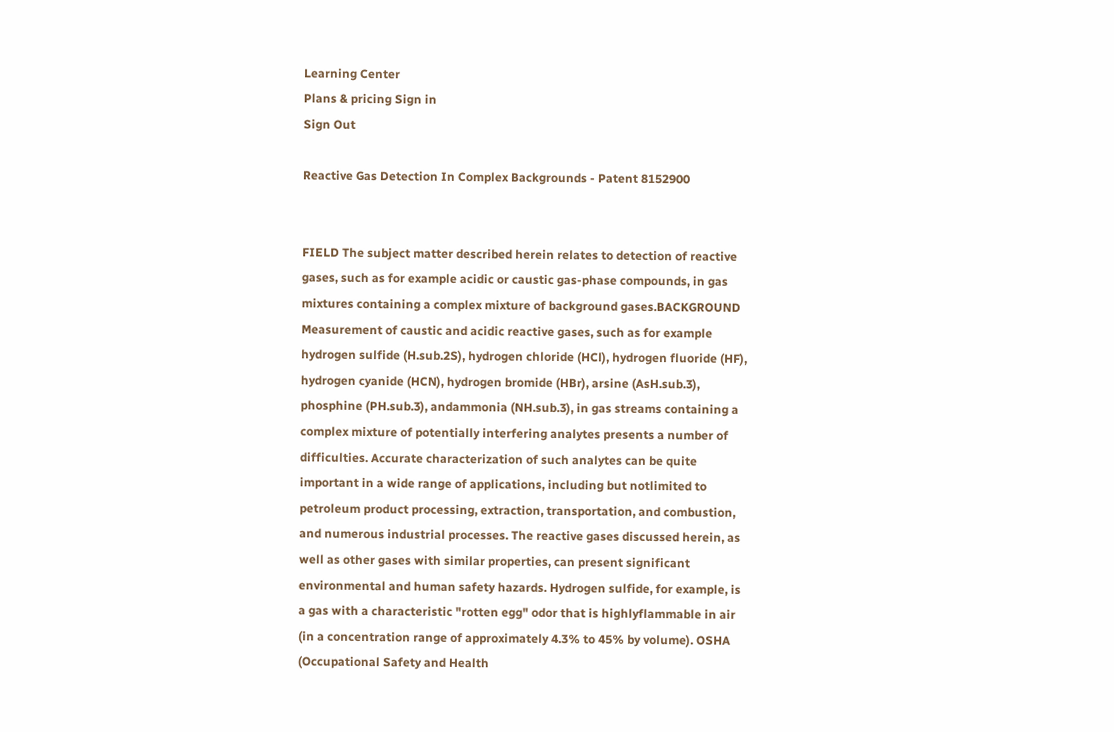Learning Center
Plans & pricing Sign in
Sign Out

Reactive Gas Detection In Complex Backgrounds - Patent 8152900


FIELD The subject matter described herein relates to detection of reactive gases, such as for example acidic or caustic gas-phase compounds, in gas mixtures containing a complex mixture of background gases.BACKGROUND Measurement of caustic and acidic reactive gases, such as for example hydrogen sulfide (H.sub.2S), hydrogen chloride (HCl), hydrogen fluoride (HF), hydrogen cyanide (HCN), hydrogen bromide (HBr), arsine (AsH.sub.3), phosphine (PH.sub.3), andammonia (NH.sub.3), in gas streams containing a complex mixture of potentially interfering analytes presents a number of difficulties. Accurate characterization of such analytes can be quite important in a wide range of applications, including but notlimited to petroleum product processing, extraction, transportation, and combustion, and numerous industrial processes. The reactive gases discussed herein, as well as other gases with similar properties, can present significant environmental and human safety hazards. Hydrogen sulfide, for example, is a gas with a characteristic "rotten egg" odor that is highlyflammable in air (in a concentration range of approximately 4.3% to 45% by volume). OSHA (Occupational Safety and Health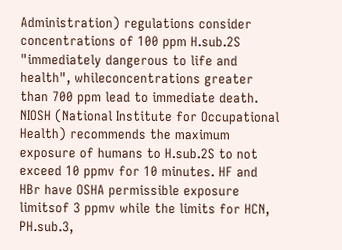Administration) regulations consider concentrations of 100 ppm H.sub.2S "immediately dangerous to life and health", whileconcentrations greater than 700 ppm lead to immediate death. NIOSH (National Institute for Occupational Health) recommends the maximum exposure of humans to H.sub.2S to not exceed 10 ppmv for 10 minutes. HF and HBr have OSHA permissible exposure limitsof 3 ppmv while the limits for HCN, PH.sub.3,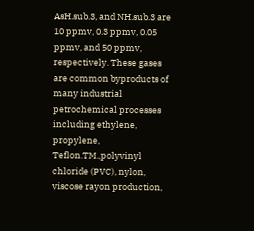AsH.sub.3, and NH.sub.3 are 10 ppmv, 0.3 ppmv, 0.05 ppmv, and 50 ppmv, respectively. These gases are common byproducts of many industrial petrochemical processes including ethylene, propylene, Teflon.TM.,polyvinyl chloride (PVC), nylon, viscose rayon production,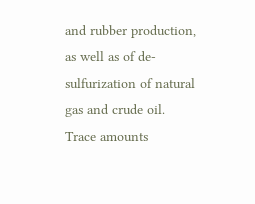and rubber production, as well as of de-sulfurization of natural gas and crude oil. Trace amounts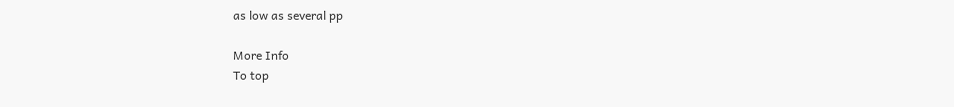as low as several pp

More Info
To top